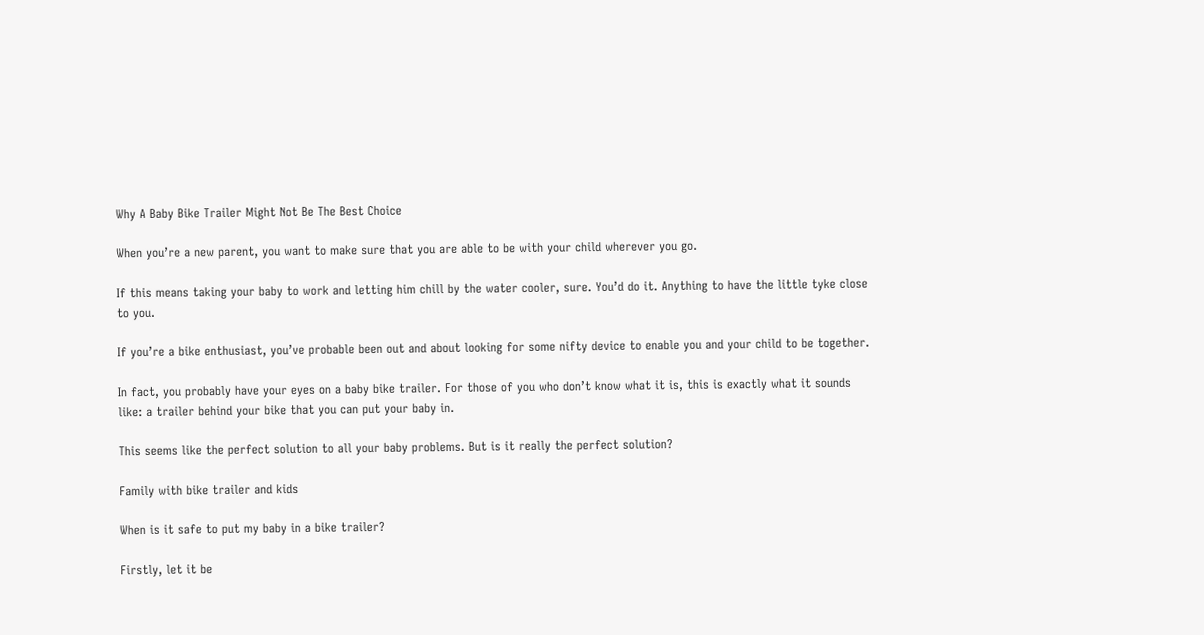Why A Baby Bike Trailer Might Not Be The Best Choice

When you’re a new parent, you want to make sure that you are able to be with your child wherever you go.

If this means taking your baby to work and letting him chill by the water cooler, sure. You’d do it. Anything to have the little tyke close to you.

If you’re a bike enthusiast, you’ve probable been out and about looking for some nifty device to enable you and your child to be together.

In fact, you probably have your eyes on a baby bike trailer. For those of you who don’t know what it is, this is exactly what it sounds like: a trailer behind your bike that you can put your baby in.

This seems like the perfect solution to all your baby problems. But is it really the perfect solution?

Family with bike trailer and kids

When is it safe to put my baby in a bike trailer?

Firstly, let it be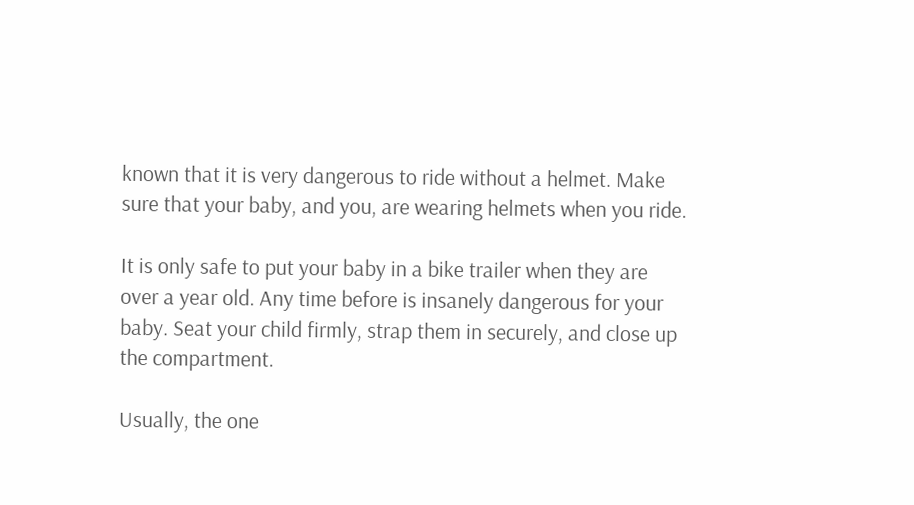known that it is very dangerous to ride without a helmet. Make sure that your baby, and you, are wearing helmets when you ride.

It is only safe to put your baby in a bike trailer when they are over a year old. Any time before is insanely dangerous for your baby. Seat your child firmly, strap them in securely, and close up the compartment.

Usually, the one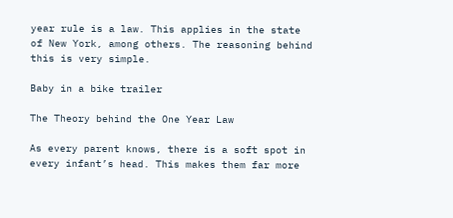year rule is a law. This applies in the state of New York, among others. The reasoning behind this is very simple.

Baby in a bike trailer

The Theory behind the One Year Law

As every parent knows, there is a soft spot in every infant’s head. This makes them far more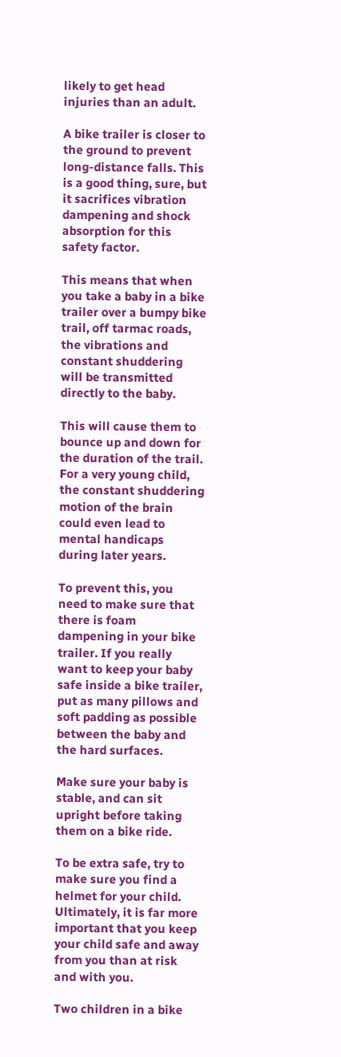likely to get head injuries than an adult.

A bike trailer is closer to the ground to prevent long-distance falls. This is a good thing, sure, but it sacrifices vibration dampening and shock absorption for this safety factor.

This means that when you take a baby in a bike trailer over a bumpy bike trail, off tarmac roads, the vibrations and constant shuddering will be transmitted directly to the baby.

This will cause them to bounce up and down for the duration of the trail. For a very young child, the constant shuddering motion of the brain could even lead to mental handicaps during later years.

To prevent this, you need to make sure that there is foam dampening in your bike trailer. If you really want to keep your baby safe inside a bike trailer, put as many pillows and soft padding as possible between the baby and the hard surfaces.

Make sure your baby is stable, and can sit upright before taking them on a bike ride.

To be extra safe, try to make sure you find a helmet for your child. Ultimately, it is far more important that you keep your child safe and away from you than at risk and with you.

Two children in a bike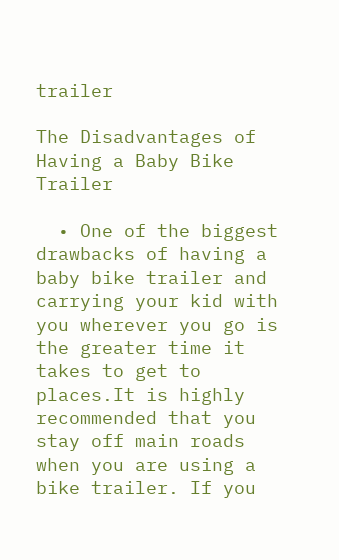trailer

The Disadvantages of Having a Baby Bike Trailer

  • One of the biggest drawbacks of having a baby bike trailer and carrying your kid with you wherever you go is the greater time it takes to get to places.It is highly recommended that you stay off main roads when you are using a bike trailer. If you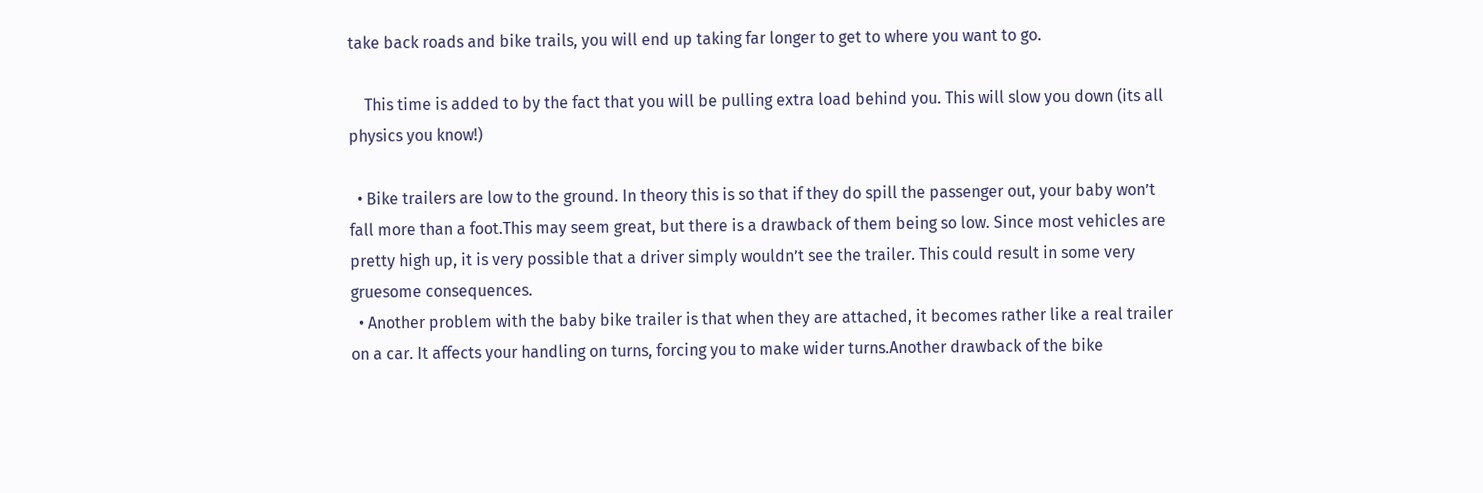take back roads and bike trails, you will end up taking far longer to get to where you want to go.

    This time is added to by the fact that you will be pulling extra load behind you. This will slow you down (its all physics you know!)

  • Bike trailers are low to the ground. In theory this is so that if they do spill the passenger out, your baby won’t fall more than a foot.This may seem great, but there is a drawback of them being so low. Since most vehicles are pretty high up, it is very possible that a driver simply wouldn’t see the trailer. This could result in some very gruesome consequences.
  • Another problem with the baby bike trailer is that when they are attached, it becomes rather like a real trailer on a car. It affects your handling on turns, forcing you to make wider turns.Another drawback of the bike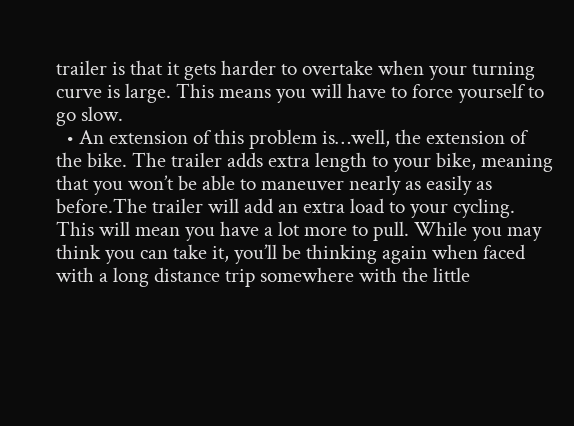trailer is that it gets harder to overtake when your turning curve is large. This means you will have to force yourself to go slow.
  • An extension of this problem is…well, the extension of the bike. The trailer adds extra length to your bike, meaning that you won’t be able to maneuver nearly as easily as before.The trailer will add an extra load to your cycling. This will mean you have a lot more to pull. While you may think you can take it, you’ll be thinking again when faced with a long distance trip somewhere with the little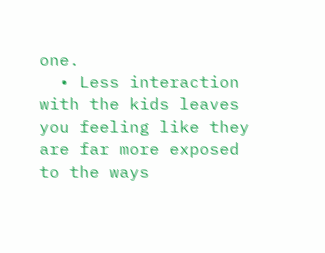one.
  • Less interaction with the kids leaves you feeling like they are far more exposed to the ways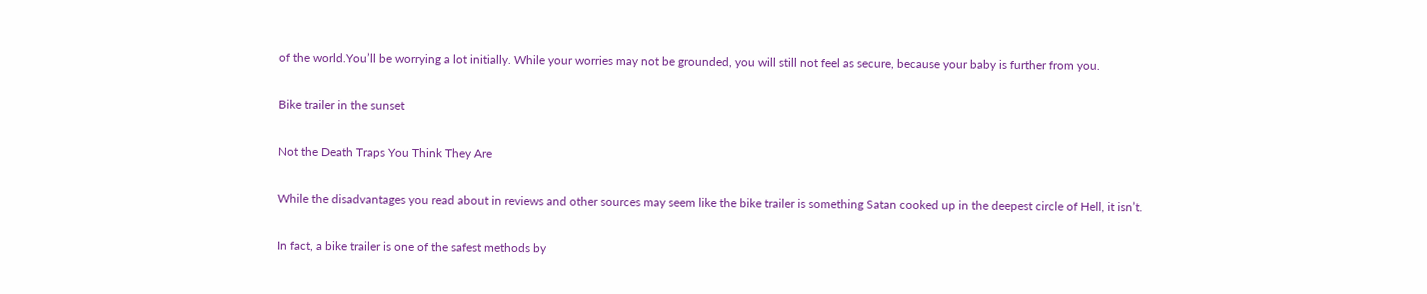of the world.You’ll be worrying a lot initially. While your worries may not be grounded, you will still not feel as secure, because your baby is further from you.

Bike trailer in the sunset

Not the Death Traps You Think They Are

While the disadvantages you read about in reviews and other sources may seem like the bike trailer is something Satan cooked up in the deepest circle of Hell, it isn’t.

In fact, a bike trailer is one of the safest methods by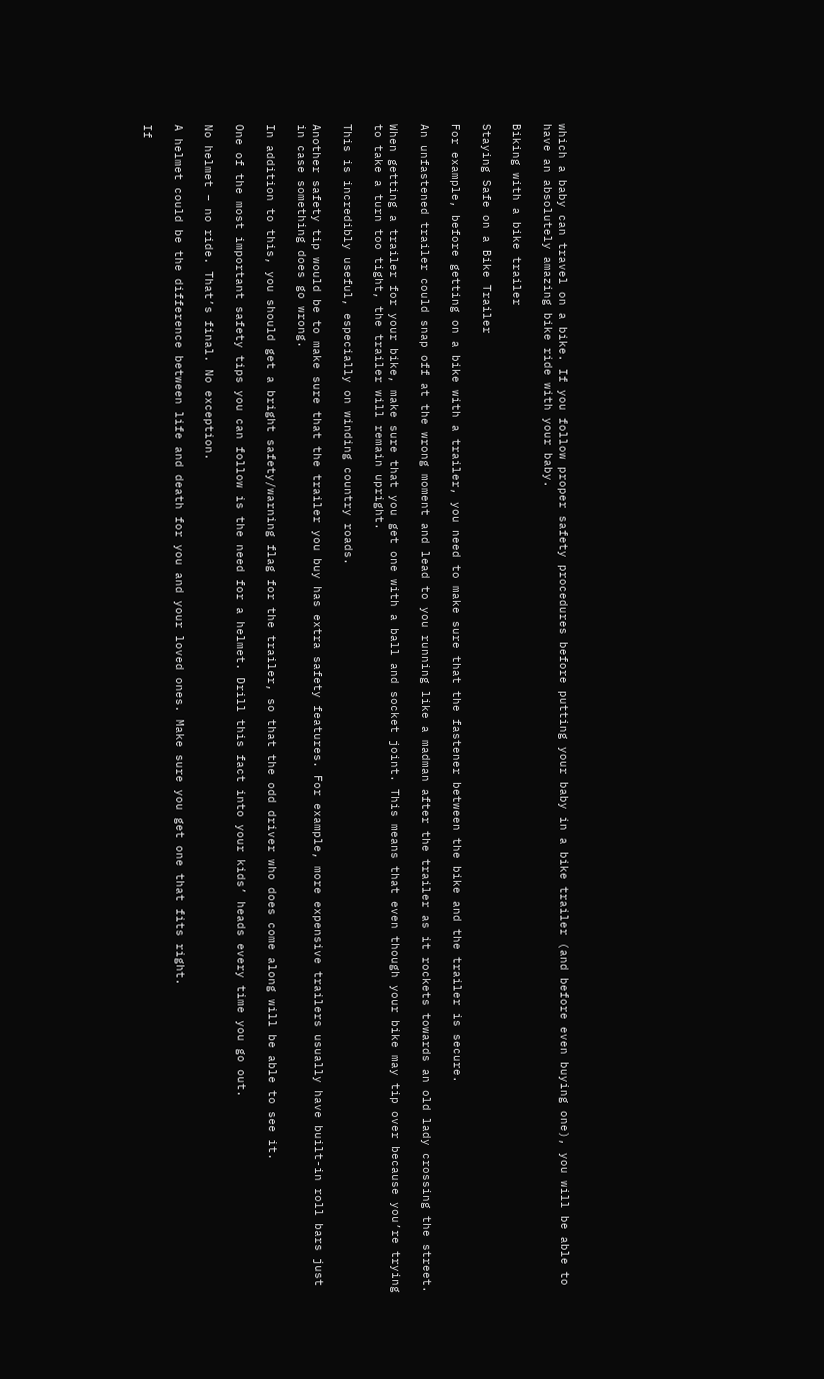which a baby can travel on a bike. If you follow proper safety procedures before putting your baby in a bike trailer (and before even buying one), you will be able to have an absolutely amazing bike ride with your baby.

Biking with a bike trailer

Staying Safe on a Bike Trailer

For example, before getting on a bike with a trailer, you need to make sure that the fastener between the bike and the trailer is secure.

An unfastened trailer could snap off at the wrong moment and lead to you running like a madman after the trailer as it rockets towards an old lady crossing the street.

When getting a trailer for your bike, make sure that you get one with a ball and socket joint. This means that even though your bike may tip over because you’re trying to take a turn too tight, the trailer will remain upright.

This is incredibly useful, especially on winding country roads.

Another safety tip would be to make sure that the trailer you buy has extra safety features. For example, more expensive trailers usually have built-in roll bars just in case something does go wrong.

In addition to this, you should get a bright safety/warning flag for the trailer, so that the odd driver who does come along will be able to see it.

One of the most important safety tips you can follow is the need for a helmet. Drill this fact into your kids’ heads every time you go out.

No helmet – no ride. That’s final. No exception.

A helmet could be the difference between life and death for you and your loved ones. Make sure you get one that fits right.

If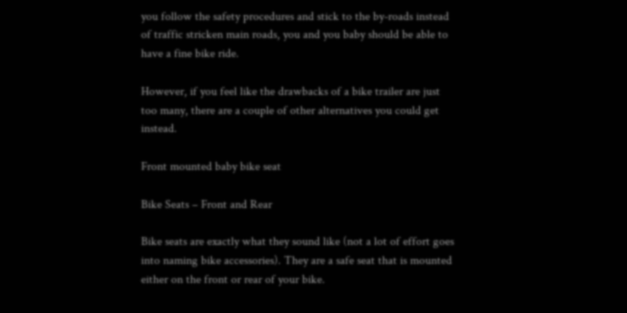you follow the safety procedures and stick to the by-roads instead of traffic stricken main roads, you and you baby should be able to have a fine bike ride.

However, if you feel like the drawbacks of a bike trailer are just too many, there are a couple of other alternatives you could get instead.

Front mounted baby bike seat

Bike Seats – Front and Rear

Bike seats are exactly what they sound like (not a lot of effort goes into naming bike accessories). They are a safe seat that is mounted either on the front or rear of your bike.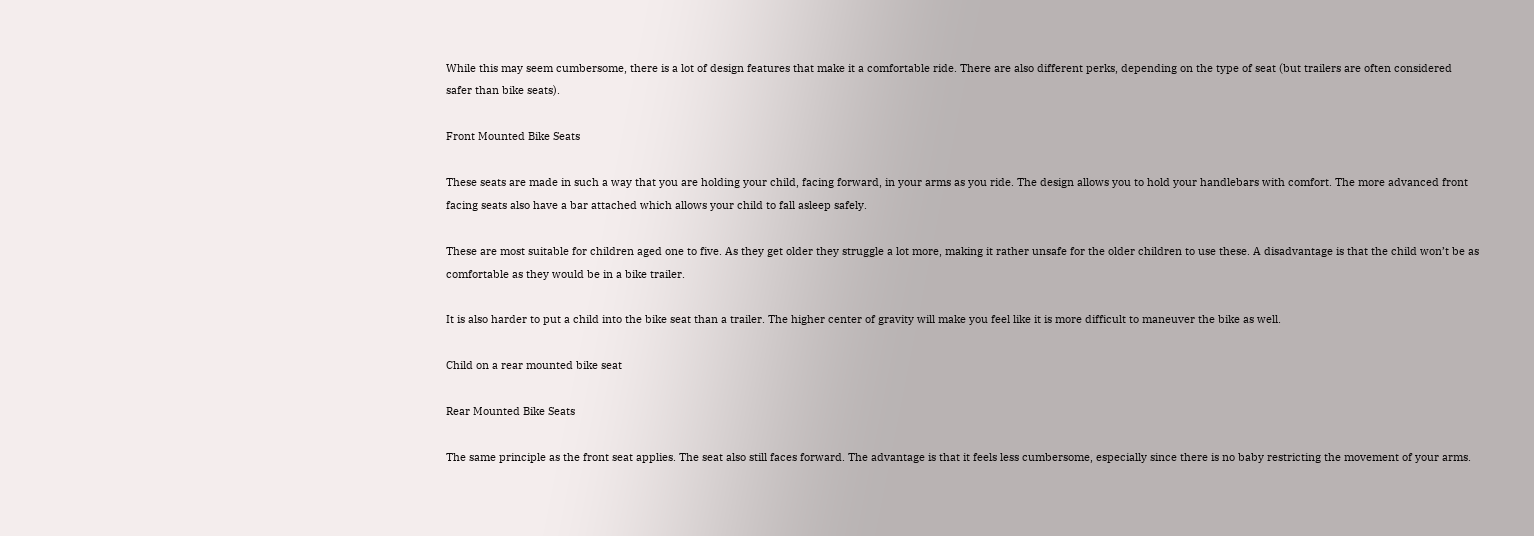While this may seem cumbersome, there is a lot of design features that make it a comfortable ride. There are also different perks, depending on the type of seat (but trailers are often considered safer than bike seats).

Front Mounted Bike Seats

These seats are made in such a way that you are holding your child, facing forward, in your arms as you ride. The design allows you to hold your handlebars with comfort. The more advanced front facing seats also have a bar attached which allows your child to fall asleep safely.

These are most suitable for children aged one to five. As they get older they struggle a lot more, making it rather unsafe for the older children to use these. A disadvantage is that the child won’t be as comfortable as they would be in a bike trailer.

It is also harder to put a child into the bike seat than a trailer. The higher center of gravity will make you feel like it is more difficult to maneuver the bike as well.

Child on a rear mounted bike seat

Rear Mounted Bike Seats

The same principle as the front seat applies. The seat also still faces forward. The advantage is that it feels less cumbersome, especially since there is no baby restricting the movement of your arms.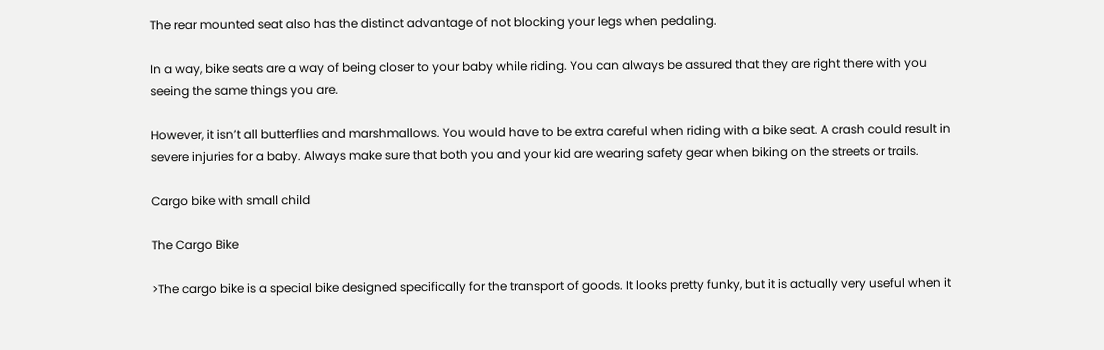The rear mounted seat also has the distinct advantage of not blocking your legs when pedaling.

In a way, bike seats are a way of being closer to your baby while riding. You can always be assured that they are right there with you seeing the same things you are.

However, it isn’t all butterflies and marshmallows. You would have to be extra careful when riding with a bike seat. A crash could result in severe injuries for a baby. Always make sure that both you and your kid are wearing safety gear when biking on the streets or trails.

Cargo bike with small child

The Cargo Bike

>The cargo bike is a special bike designed specifically for the transport of goods. It looks pretty funky, but it is actually very useful when it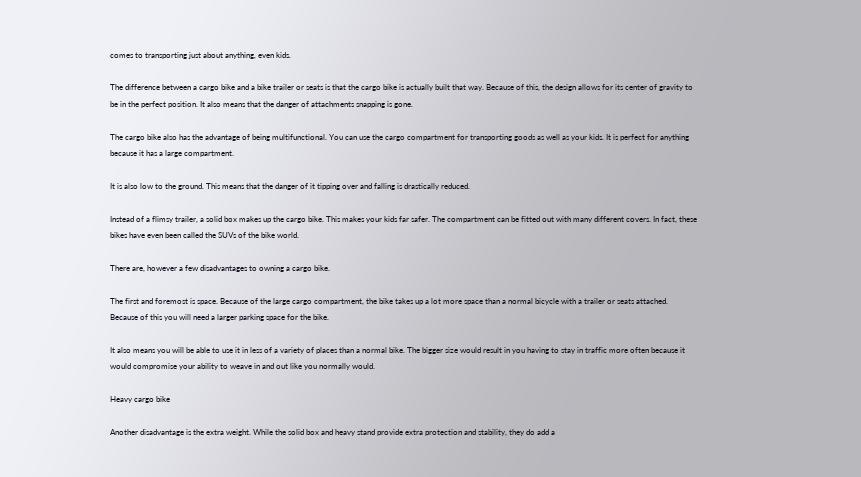comes to transporting just about anything, even kids.

The difference between a cargo bike and a bike trailer or seats is that the cargo bike is actually built that way. Because of this, the design allows for its center of gravity to be in the perfect position. It also means that the danger of attachments snapping is gone.

The cargo bike also has the advantage of being multifunctional. You can use the cargo compartment for transporting goods as well as your kids. It is perfect for anything because it has a large compartment.

It is also low to the ground. This means that the danger of it tipping over and falling is drastically reduced.

Instead of a flimsy trailer, a solid box makes up the cargo bike. This makes your kids far safer. The compartment can be fitted out with many different covers. In fact, these bikes have even been called the SUVs of the bike world.

There are, however a few disadvantages to owning a cargo bike.

The first and foremost is space. Because of the large cargo compartment, the bike takes up a lot more space than a normal bicycle with a trailer or seats attached. Because of this you will need a larger parking space for the bike.

It also means you will be able to use it in less of a variety of places than a normal bike. The bigger size would result in you having to stay in traffic more often because it would compromise your ability to weave in and out like you normally would.

Heavy cargo bike

Another disadvantage is the extra weight. While the solid box and heavy stand provide extra protection and stability, they do add a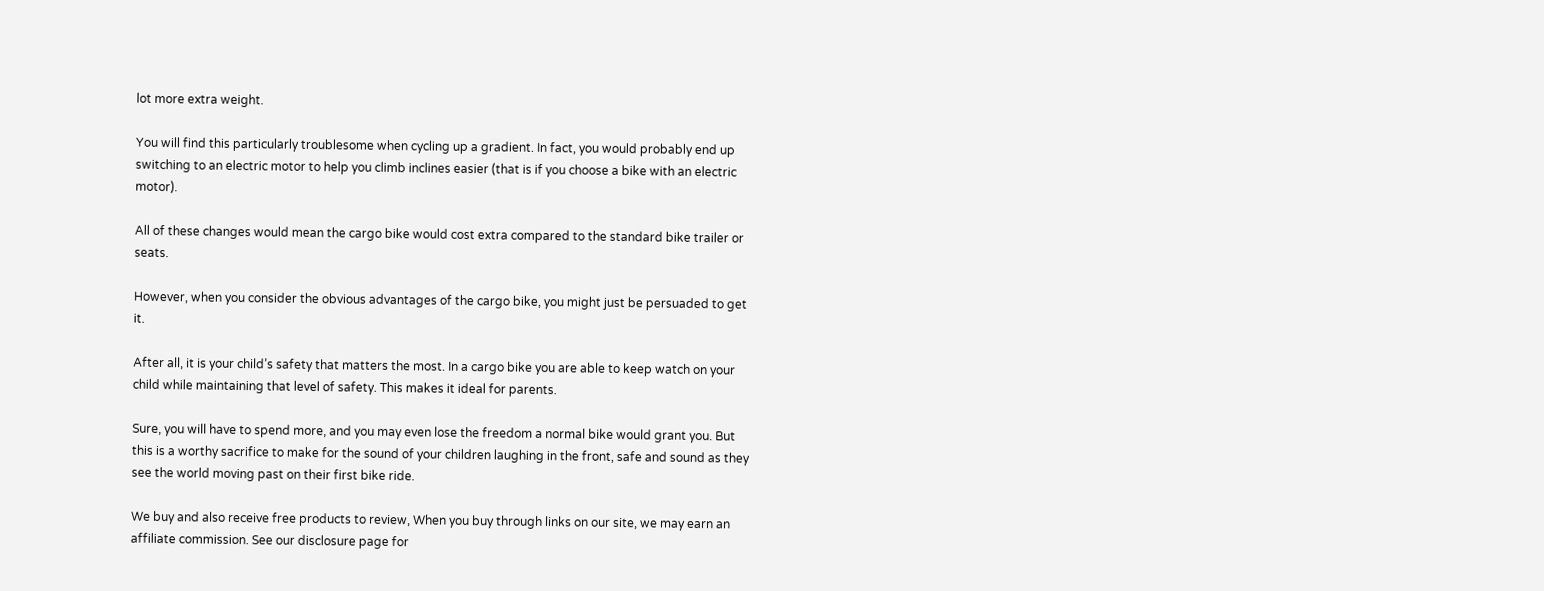lot more extra weight.

You will find this particularly troublesome when cycling up a gradient. In fact, you would probably end up switching to an electric motor to help you climb inclines easier (that is if you choose a bike with an electric motor).

All of these changes would mean the cargo bike would cost extra compared to the standard bike trailer or seats.

However, when you consider the obvious advantages of the cargo bike, you might just be persuaded to get it.

After all, it is your child’s safety that matters the most. In a cargo bike you are able to keep watch on your child while maintaining that level of safety. This makes it ideal for parents.

Sure, you will have to spend more, and you may even lose the freedom a normal bike would grant you. But this is a worthy sacrifice to make for the sound of your children laughing in the front, safe and sound as they see the world moving past on their first bike ride.

We buy and also receive free products to review, When you buy through links on our site, we may earn an affiliate commission. See our disclosure page for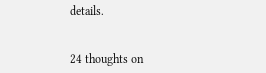details.


24 thoughts on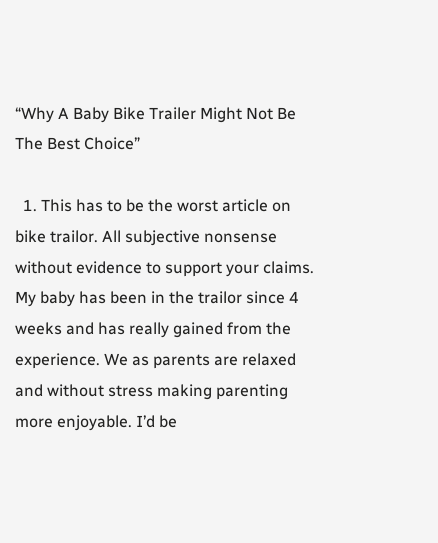“Why A Baby Bike Trailer Might Not Be The Best Choice”

  1. This has to be the worst article on bike trailor. All subjective nonsense without evidence to support your claims. My baby has been in the trailor since 4 weeks and has really gained from the experience. We as parents are relaxed and without stress making parenting more enjoyable. I’d be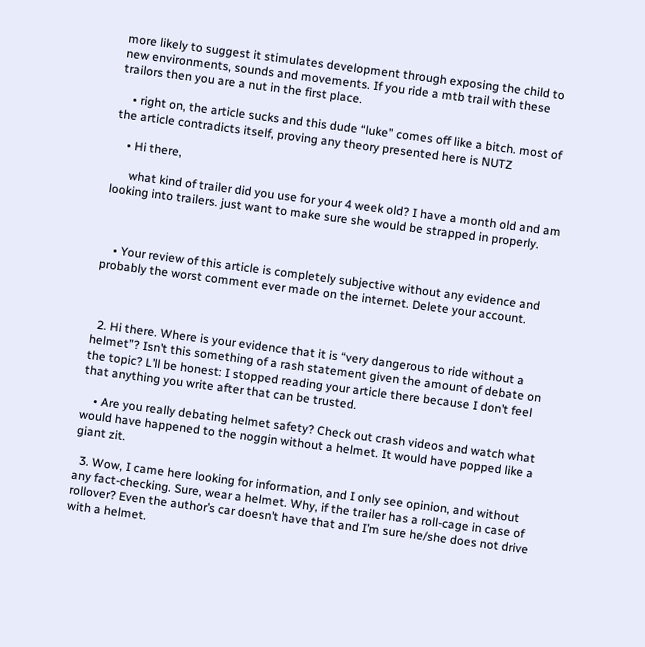more likely to suggest it stimulates development through exposing the child to new environments, sounds and movements. If you ride a mtb trail with these trailors then you are a nut in the first place.

    • right on, the article sucks and this dude “luke” comes off like a bitch. most of the article contradicts itself, proving any theory presented here is NUTZ

    • Hi there,

      what kind of trailer did you use for your 4 week old? I have a month old and am looking into trailers. just want to make sure she would be strapped in properly.



    • Your review of this article is completely subjective without any evidence and probably the worst comment ever made on the internet. Delete your account.



  2. Hi there. Where is your evidence that it is “very dangerous to ride without a helmet”? Isn’t this something of a rash statement given the amount of debate on the topic? L’ll be honest: I stopped reading your article there because I don’t feel that anything you write after that can be trusted.

    • Are you really debating helmet safety? Check out crash videos and watch what would have happened to the noggin without a helmet. It would have popped like a giant zit.

  3. Wow, I came here looking for information, and I only see opinion, and without any fact-checking. Sure, wear a helmet. Why, if the trailer has a roll-cage in case of rollover? Even the author’s car doesn’t have that and I’m sure he/she does not drive with a helmet.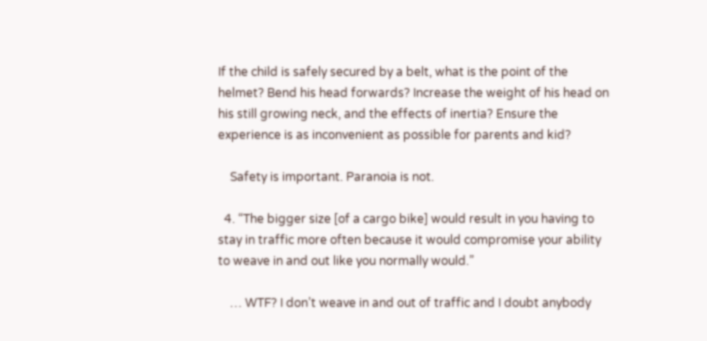If the child is safely secured by a belt, what is the point of the helmet? Bend his head forwards? Increase the weight of his head on his still growing neck, and the effects of inertia? Ensure the experience is as inconvenient as possible for parents and kid?

    Safety is important. Paranoia is not.

  4. “The bigger size [of a cargo bike] would result in you having to stay in traffic more often because it would compromise your ability to weave in and out like you normally would.”

    … WTF? I don’t weave in and out of traffic and I doubt anybody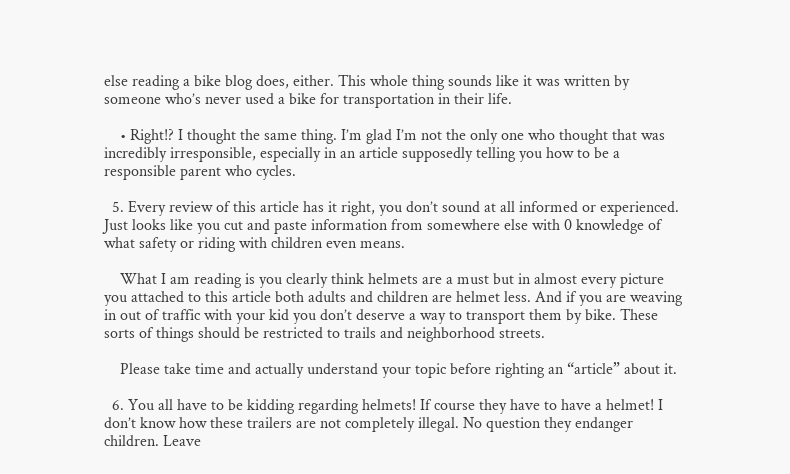else reading a bike blog does, either. This whole thing sounds like it was written by someone who’s never used a bike for transportation in their life.

    • Right!? I thought the same thing. I’m glad I’m not the only one who thought that was incredibly irresponsible, especially in an article supposedly telling you how to be a responsible parent who cycles.

  5. Every review of this article has it right, you don’t sound at all informed or experienced. Just looks like you cut and paste information from somewhere else with 0 knowledge of what safety or riding with children even means.

    What I am reading is you clearly think helmets are a must but in almost every picture you attached to this article both adults and children are helmet less. And if you are weaving in out of traffic with your kid you don’t deserve a way to transport them by bike. These sorts of things should be restricted to trails and neighborhood streets.

    Please take time and actually understand your topic before righting an “article” about it.

  6. You all have to be kidding regarding helmets! If course they have to have a helmet! I don’t know how these trailers are not completely illegal. No question they endanger children. Leave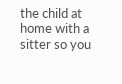the child at home with a sitter so you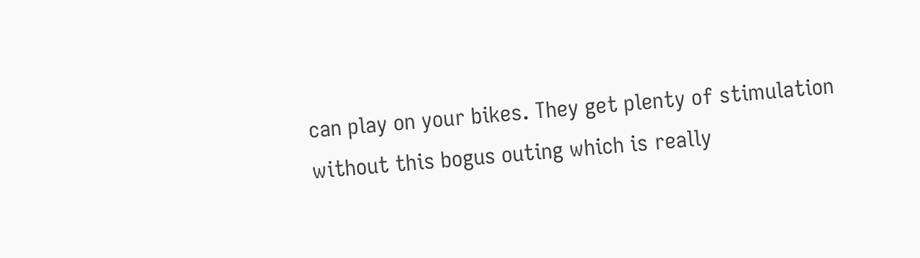can play on your bikes. They get plenty of stimulation without this bogus outing which is really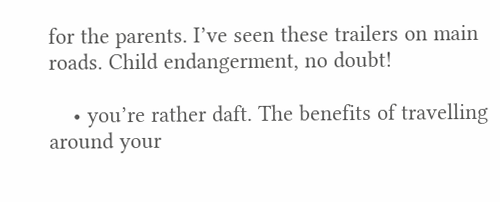for the parents. I’ve seen these trailers on main roads. Child endangerment, no doubt!

    • you’re rather daft. The benefits of travelling around your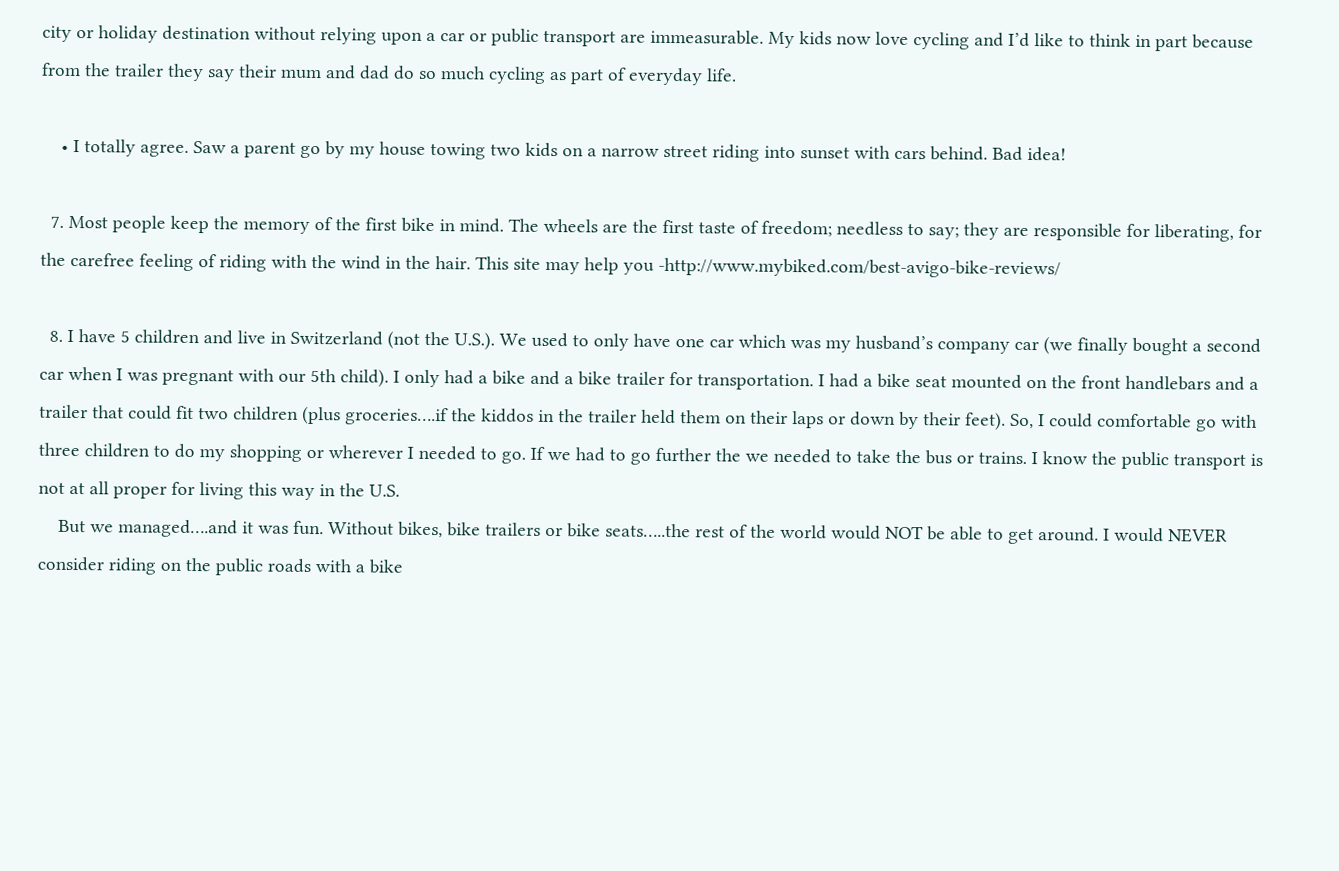city or holiday destination without relying upon a car or public transport are immeasurable. My kids now love cycling and I’d like to think in part because from the trailer they say their mum and dad do so much cycling as part of everyday life.

    • I totally agree. Saw a parent go by my house towing two kids on a narrow street riding into sunset with cars behind. Bad idea!

  7. Most people keep the memory of the first bike in mind. The wheels are the first taste of freedom; needless to say; they are responsible for liberating, for the carefree feeling of riding with the wind in the hair. This site may help you -http://www.mybiked.com/best-avigo-bike-reviews/

  8. I have 5 children and live in Switzerland (not the U.S.). We used to only have one car which was my husband’s company car (we finally bought a second car when I was pregnant with our 5th child). I only had a bike and a bike trailer for transportation. I had a bike seat mounted on the front handlebars and a trailer that could fit two children (plus groceries….if the kiddos in the trailer held them on their laps or down by their feet). So, I could comfortable go with three children to do my shopping or wherever I needed to go. If we had to go further the we needed to take the bus or trains. I know the public transport is not at all proper for living this way in the U.S.
    But we managed….and it was fun. Without bikes, bike trailers or bike seats…..the rest of the world would NOT be able to get around. I would NEVER consider riding on the public roads with a bike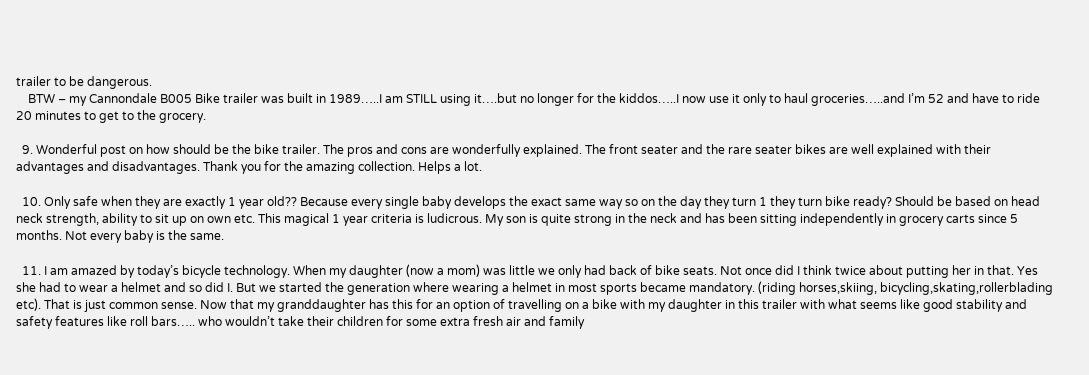trailer to be dangerous.
    BTW – my Cannondale B005 Bike trailer was built in 1989…..I am STILL using it….but no longer for the kiddos…..I now use it only to haul groceries…..and I’m 52 and have to ride 20 minutes to get to the grocery.

  9. Wonderful post on how should be the bike trailer. The pros and cons are wonderfully explained. The front seater and the rare seater bikes are well explained with their advantages and disadvantages. Thank you for the amazing collection. Helps a lot.

  10. Only safe when they are exactly 1 year old?? Because every single baby develops the exact same way so on the day they turn 1 they turn bike ready? Should be based on head neck strength, ability to sit up on own etc. This magical 1 year criteria is ludicrous. My son is quite strong in the neck and has been sitting independently in grocery carts since 5 months. Not every baby is the same.

  11. I am amazed by today’s bicycle technology. When my daughter (now a mom) was little we only had back of bike seats. Not once did I think twice about putting her in that. Yes she had to wear a helmet and so did I. But we started the generation where wearing a helmet in most sports became mandatory. (riding horses,skiing, bicycling,skating,rollerblading etc). That is just common sense. Now that my granddaughter has this for an option of travelling on a bike with my daughter in this trailer with what seems like good stability and safety features like roll bars….. who wouldn’t take their children for some extra fresh air and family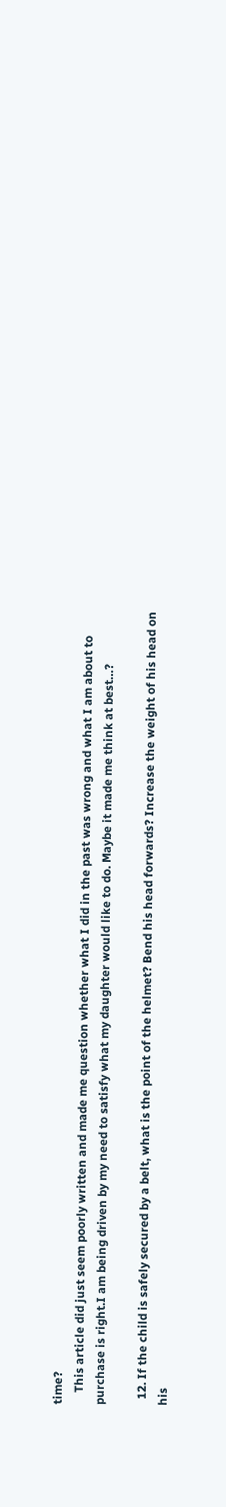time?
    This article did just seem poorly written and made me question whether what I did in the past was wrong and what I am about to purchase is right.I am being driven by my need to satisfy what my daughter would like to do. Maybe it made me think at best…?

  12. If the child is safely secured by a belt, what is the point of the helmet? Bend his head forwards? Increase the weight of his head on his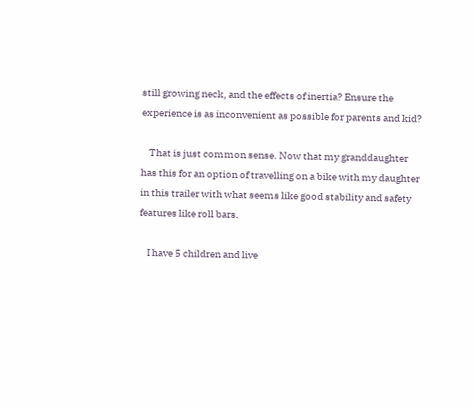still growing neck, and the effects of inertia? Ensure the experience is as inconvenient as possible for parents and kid?

    That is just common sense. Now that my granddaughter has this for an option of travelling on a bike with my daughter in this trailer with what seems like good stability and safety features like roll bars.

    I have 5 children and live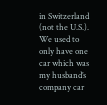in Switzerland (not the U.S.). We used to only have one car which was my husband’s company car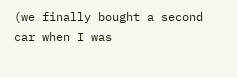(we finally bought a second car when I was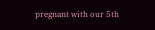pregnant with our 5th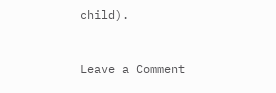child).


Leave a Comment